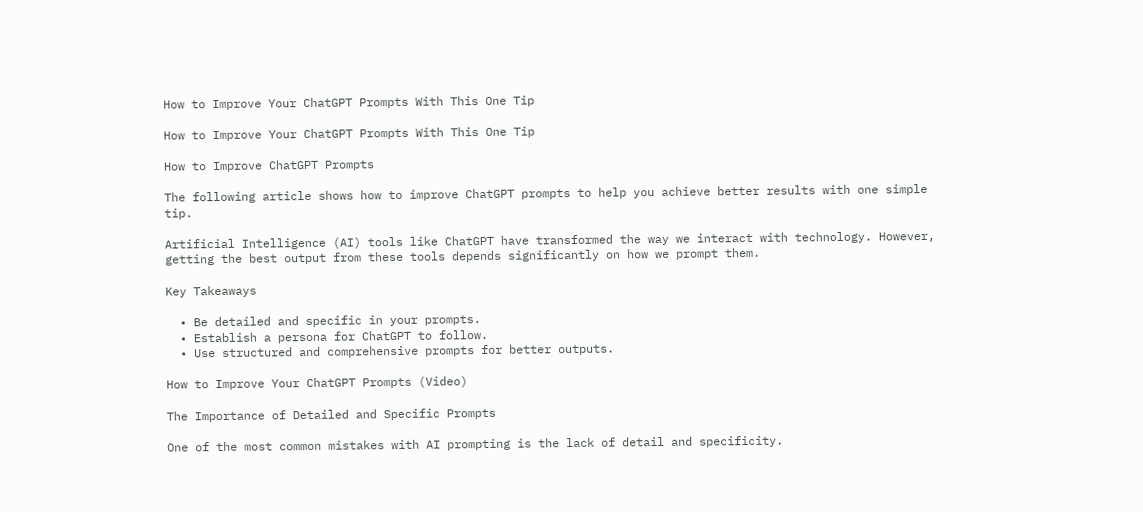How to Improve Your ChatGPT Prompts With This One Tip

How to Improve Your ChatGPT Prompts With This One Tip

How to Improve ChatGPT Prompts

The following article shows how to improve ChatGPT prompts to help you achieve better results with one simple tip.

Artificial Intelligence (AI) tools like ChatGPT have transformed the way we interact with technology. However, getting the best output from these tools depends significantly on how we prompt them.

Key Takeaways

  • Be detailed and specific in your prompts.
  • Establish a persona for ChatGPT to follow.
  • Use structured and comprehensive prompts for better outputs.

How to Improve Your ChatGPT Prompts (Video)

The Importance of Detailed and Specific Prompts

One of the most common mistakes with AI prompting is the lack of detail and specificity.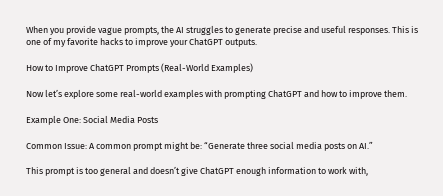When you provide vague prompts, the AI struggles to generate precise and useful responses. This is one of my favorite hacks to improve your ChatGPT outputs.

How to Improve ChatGPT Prompts (Real-World Examples)

Now let’s explore some real-world examples with prompting ChatGPT and how to improve them.

Example One: Social Media Posts

Common Issue: A common prompt might be: “Generate three social media posts on AI.”

This prompt is too general and doesn’t give ChatGPT enough information to work with,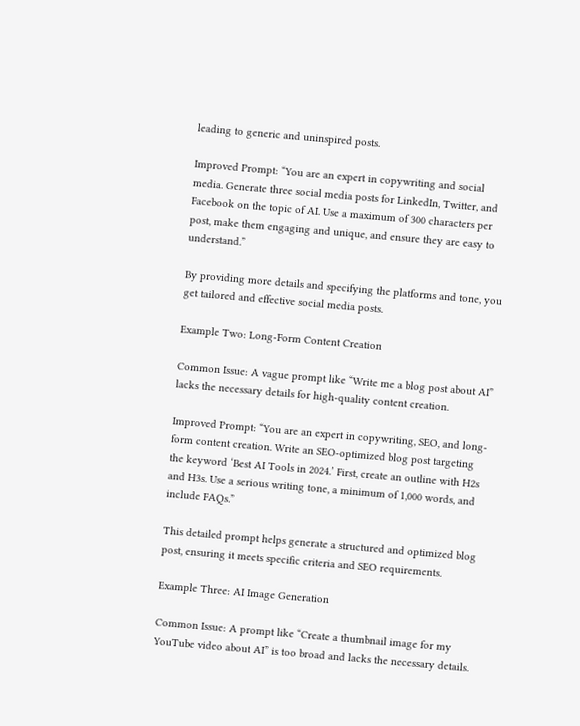leading to generic and uninspired posts.

Improved Prompt: “You are an expert in copywriting and social media. Generate three social media posts for LinkedIn, Twitter, and Facebook on the topic of AI. Use a maximum of 300 characters per post, make them engaging and unique, and ensure they are easy to understand.”

By providing more details and specifying the platforms and tone, you get tailored and effective social media posts.

Example Two: Long-Form Content Creation

Common Issue: A vague prompt like “Write me a blog post about AI” lacks the necessary details for high-quality content creation.

Improved Prompt: “You are an expert in copywriting, SEO, and long-form content creation. Write an SEO-optimized blog post targeting the keyword ‘Best AI Tools in 2024.’ First, create an outline with H2s and H3s. Use a serious writing tone, a minimum of 1,000 words, and include FAQs.”

This detailed prompt helps generate a structured and optimized blog post, ensuring it meets specific criteria and SEO requirements.

Example Three: AI Image Generation

Common Issue: A prompt like “Create a thumbnail image for my YouTube video about AI” is too broad and lacks the necessary details.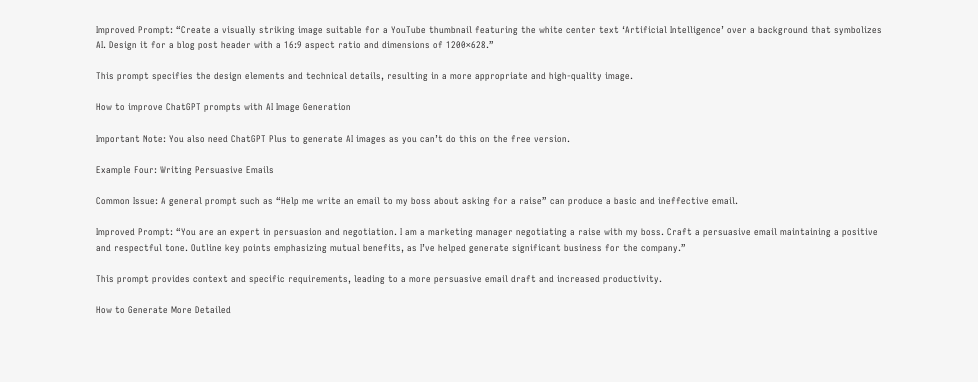Improved Prompt: “Create a visually striking image suitable for a YouTube thumbnail featuring the white center text ‘Artificial Intelligence’ over a background that symbolizes AI. Design it for a blog post header with a 16:9 aspect ratio and dimensions of 1200×628.”

This prompt specifies the design elements and technical details, resulting in a more appropriate and high-quality image.

How to improve ChatGPT prompts with AI Image Generation

Important Note: You also need ChatGPT Plus to generate AI images as you can’t do this on the free version.

Example Four: Writing Persuasive Emails

Common Issue: A general prompt such as “Help me write an email to my boss about asking for a raise” can produce a basic and ineffective email.

Improved Prompt: “You are an expert in persuasion and negotiation. I am a marketing manager negotiating a raise with my boss. Craft a persuasive email maintaining a positive and respectful tone. Outline key points emphasizing mutual benefits, as I’ve helped generate significant business for the company.”

This prompt provides context and specific requirements, leading to a more persuasive email draft and increased productivity.

How to Generate More Detailed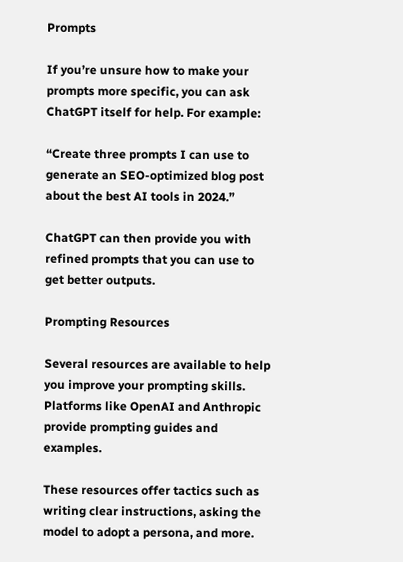Prompts

If you’re unsure how to make your prompts more specific, you can ask ChatGPT itself for help. For example:

“Create three prompts I can use to generate an SEO-optimized blog post about the best AI tools in 2024.”

ChatGPT can then provide you with refined prompts that you can use to get better outputs.

Prompting Resources

Several resources are available to help you improve your prompting skills. Platforms like OpenAI and Anthropic provide prompting guides and examples.

These resources offer tactics such as writing clear instructions, asking the model to adopt a persona, and more.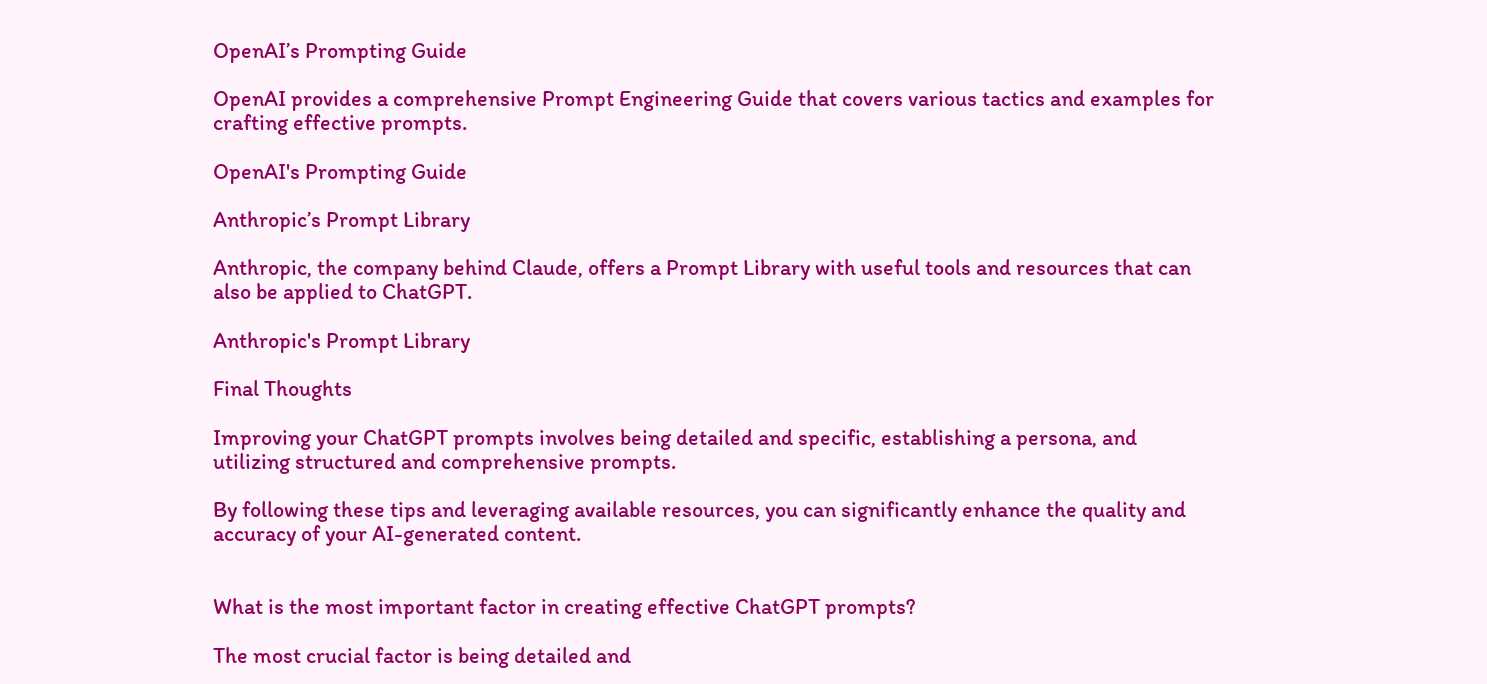OpenAI’s Prompting Guide

OpenAI provides a comprehensive Prompt Engineering Guide that covers various tactics and examples for crafting effective prompts.

OpenAI's Prompting Guide

Anthropic’s Prompt Library

Anthropic, the company behind Claude, offers a Prompt Library with useful tools and resources that can also be applied to ChatGPT.

Anthropic's Prompt Library

Final Thoughts

Improving your ChatGPT prompts involves being detailed and specific, establishing a persona, and utilizing structured and comprehensive prompts.

By following these tips and leveraging available resources, you can significantly enhance the quality and accuracy of your AI-generated content.


What is the most important factor in creating effective ChatGPT prompts?

The most crucial factor is being detailed and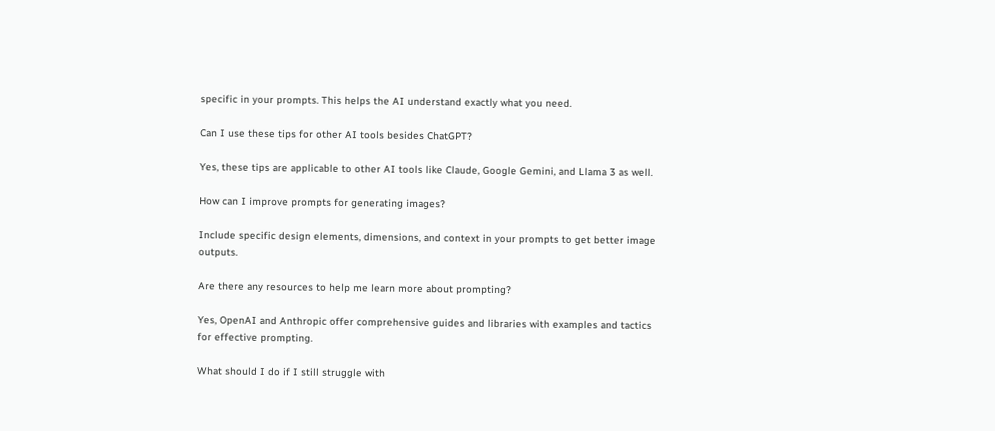specific in your prompts. This helps the AI understand exactly what you need.

Can I use these tips for other AI tools besides ChatGPT?

Yes, these tips are applicable to other AI tools like Claude, Google Gemini, and Llama 3 as well.

How can I improve prompts for generating images?

Include specific design elements, dimensions, and context in your prompts to get better image outputs.

Are there any resources to help me learn more about prompting?

Yes, OpenAI and Anthropic offer comprehensive guides and libraries with examples and tactics for effective prompting.

What should I do if I still struggle with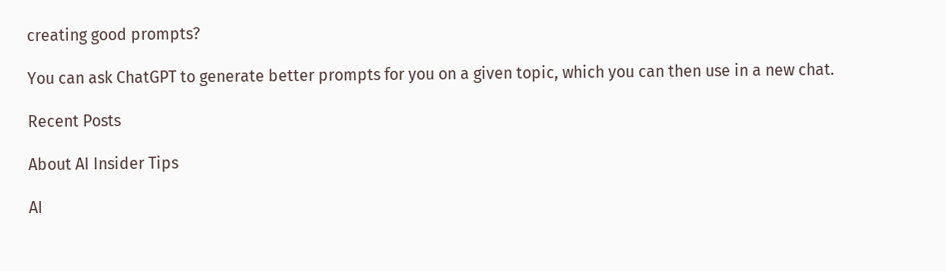creating good prompts?

You can ask ChatGPT to generate better prompts for you on a given topic, which you can then use in a new chat.

Recent Posts

About AI Insider Tips

AI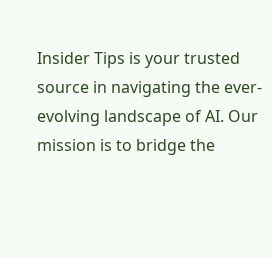Insider Tips is your trusted source in navigating the ever-evolving landscape of AI. Our mission is to bridge the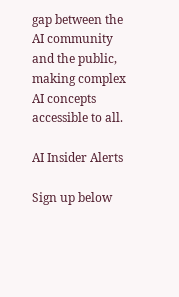gap between the AI community and the public, making complex AI concepts accessible to all.

AI Insider Alerts

Sign up below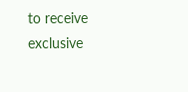to receive exclusive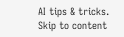AI tips & tricks.
Skip to content